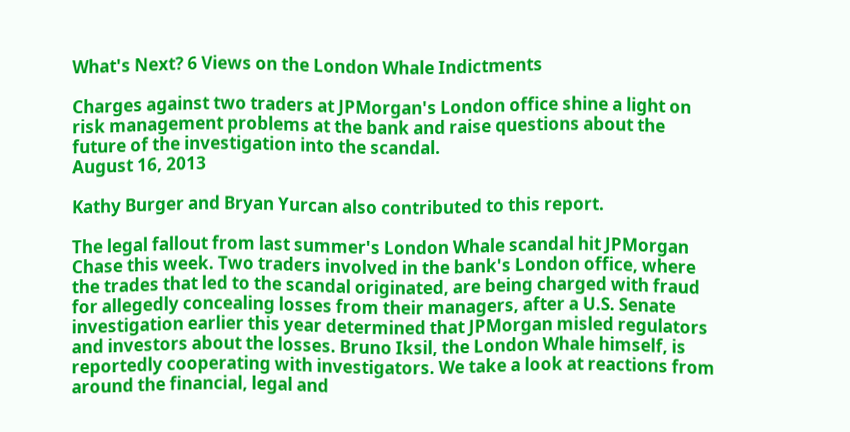What's Next? 6 Views on the London Whale Indictments

Charges against two traders at JPMorgan's London office shine a light on risk management problems at the bank and raise questions about the future of the investigation into the scandal.
August 16, 2013

Kathy Burger and Bryan Yurcan also contributed to this report.

The legal fallout from last summer's London Whale scandal hit JPMorgan Chase this week. Two traders involved in the bank's London office, where the trades that led to the scandal originated, are being charged with fraud for allegedly concealing losses from their managers, after a U.S. Senate investigation earlier this year determined that JPMorgan misled regulators and investors about the losses. Bruno Iksil, the London Whale himself, is reportedly cooperating with investigators. We take a look at reactions from around the financial, legal and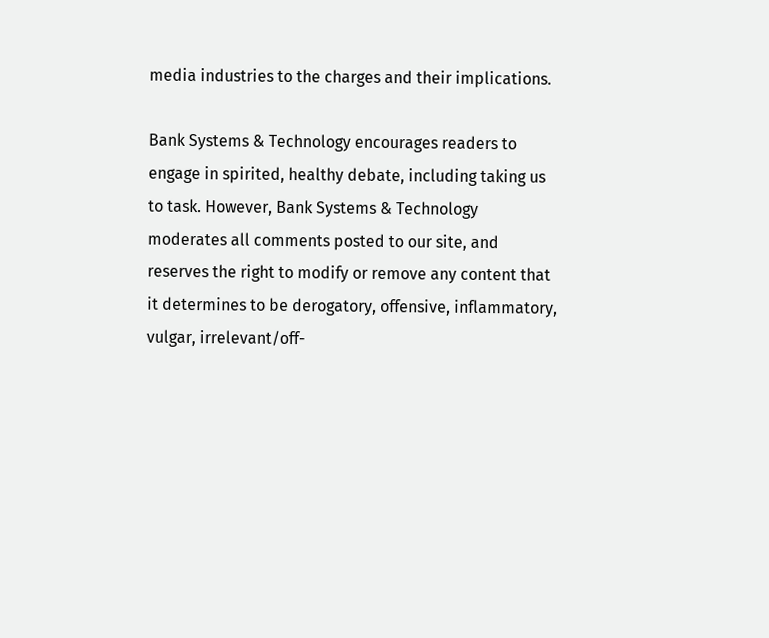media industries to the charges and their implications.

Bank Systems & Technology encourages readers to engage in spirited, healthy debate, including taking us to task. However, Bank Systems & Technology moderates all comments posted to our site, and reserves the right to modify or remove any content that it determines to be derogatory, offensive, inflammatory, vulgar, irrelevant/off-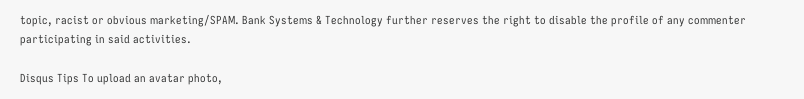topic, racist or obvious marketing/SPAM. Bank Systems & Technology further reserves the right to disable the profile of any commenter participating in said activities.

Disqus Tips To upload an avatar photo,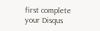first complete your Disqus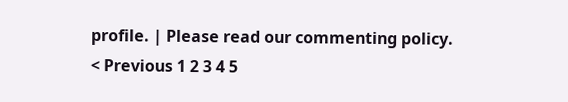profile. | Please read our commenting policy.
< Previous 1 2 3 4 5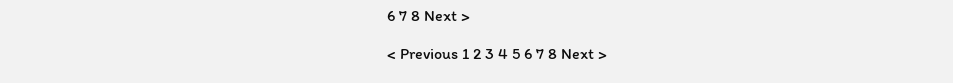6 7 8 Next >

< Previous 1 2 3 4 5 6 7 8 Next >